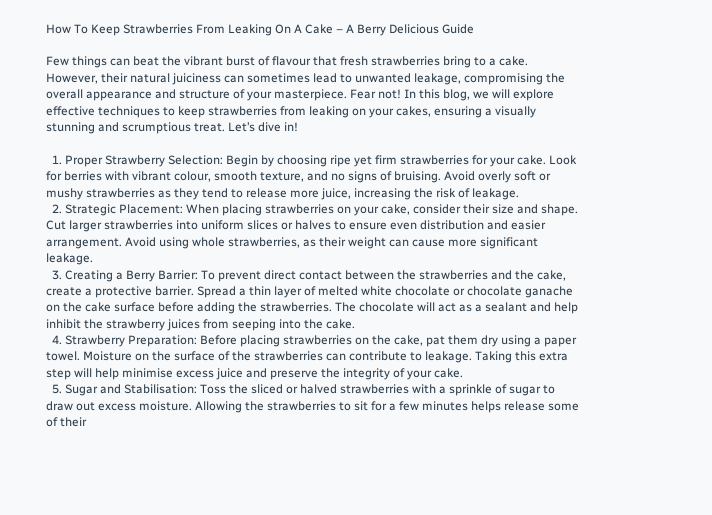How To Keep Strawberries From Leaking On A Cake – A Berry Delicious Guide

Few things can beat the vibrant burst of flavour that fresh strawberries bring to a cake. However, their natural juiciness can sometimes lead to unwanted leakage, compromising the overall appearance and structure of your masterpiece. Fear not! In this blog, we will explore effective techniques to keep strawberries from leaking on your cakes, ensuring a visually stunning and scrumptious treat. Let’s dive in!

  1. Proper Strawberry Selection: Begin by choosing ripe yet firm strawberries for your cake. Look for berries with vibrant colour, smooth texture, and no signs of bruising. Avoid overly soft or mushy strawberries as they tend to release more juice, increasing the risk of leakage.
  2. Strategic Placement: When placing strawberries on your cake, consider their size and shape. Cut larger strawberries into uniform slices or halves to ensure even distribution and easier arrangement. Avoid using whole strawberries, as their weight can cause more significant leakage.
  3. Creating a Berry Barrier: To prevent direct contact between the strawberries and the cake, create a protective barrier. Spread a thin layer of melted white chocolate or chocolate ganache on the cake surface before adding the strawberries. The chocolate will act as a sealant and help inhibit the strawberry juices from seeping into the cake.
  4. Strawberry Preparation: Before placing strawberries on the cake, pat them dry using a paper towel. Moisture on the surface of the strawberries can contribute to leakage. Taking this extra step will help minimise excess juice and preserve the integrity of your cake.
  5. Sugar and Stabilisation: Toss the sliced or halved strawberries with a sprinkle of sugar to draw out excess moisture. Allowing the strawberries to sit for a few minutes helps release some of their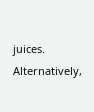juices. Alternatively,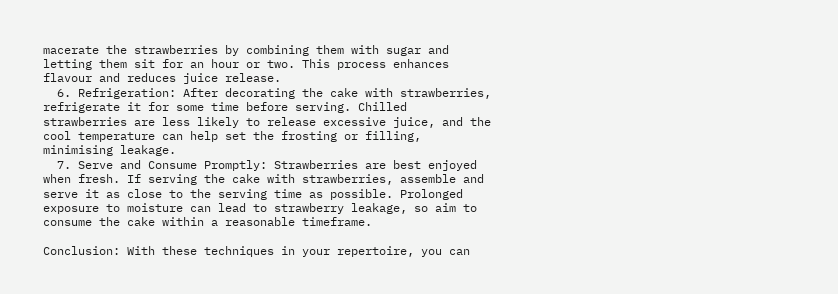macerate the strawberries by combining them with sugar and letting them sit for an hour or two. This process enhances flavour and reduces juice release.
  6. Refrigeration: After decorating the cake with strawberries, refrigerate it for some time before serving. Chilled strawberries are less likely to release excessive juice, and the cool temperature can help set the frosting or filling, minimising leakage.
  7. Serve and Consume Promptly: Strawberries are best enjoyed when fresh. If serving the cake with strawberries, assemble and serve it as close to the serving time as possible. Prolonged exposure to moisture can lead to strawberry leakage, so aim to consume the cake within a reasonable timeframe.

Conclusion: With these techniques in your repertoire, you can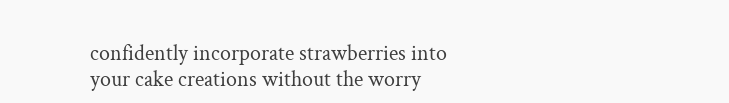confidently incorporate strawberries into your cake creations without the worry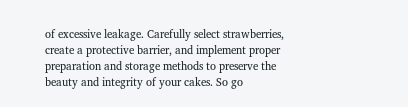of excessive leakage. Carefully select strawberries, create a protective barrier, and implement proper preparation and storage methods to preserve the beauty and integrity of your cakes. So go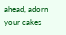ahead, adorn your cakes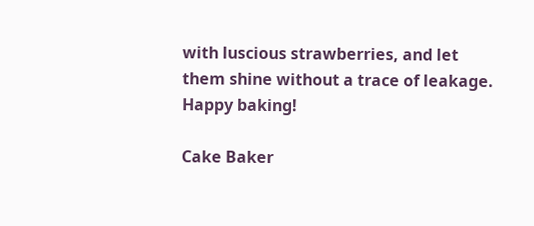with luscious strawberries, and let them shine without a trace of leakage. Happy baking!

Cake Baker